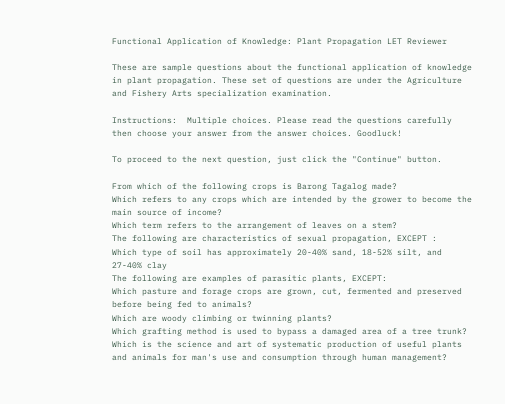Functional Application of Knowledge: Plant Propagation LET Reviewer

These are sample questions about the functional application of knowledge in plant propagation. These set of questions are under the Agriculture and Fishery Arts specialization examination.

Instructions:  Multiple choices. Please read the questions carefully then choose your answer from the answer choices. Goodluck!

To proceed to the next question, just click the "Continue" button.

From which of the following crops is Barong Tagalog made?
Which refers to any crops which are intended by the grower to become the main source of income?
Which term refers to the arrangement of leaves on a stem?
The following are characteristics of sexual propagation, EXCEPT :
Which type of soil has approximately 20-40% sand, 18-52% silt, and 27-40% clay
The following are examples of parasitic plants, EXCEPT:
Which pasture and forage crops are grown, cut, fermented and preserved before being fed to animals?
Which are woody climbing or twinning plants?
Which grafting method is used to bypass a damaged area of a tree trunk?
Which is the science and art of systematic production of useful plants and animals for man's use and consumption through human management?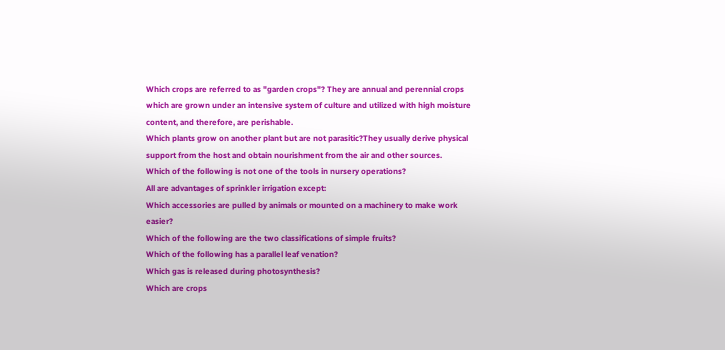Which crops are referred to as "garden crops"? They are annual and perennial crops which are grown under an intensive system of culture and utilized with high moisture content, and therefore, are perishable.
Which plants grow on another plant but are not parasitic?They usually derive physical support from the host and obtain nourishment from the air and other sources.
Which of the following is not one of the tools in nursery operations?
All are advantages of sprinkler irrigation except:
Which accessories are pulled by animals or mounted on a machinery to make work easier?
Which of the following are the two classifications of simple fruits?
Which of the following has a parallel leaf venation?
Which gas is released during photosynthesis?
Which are crops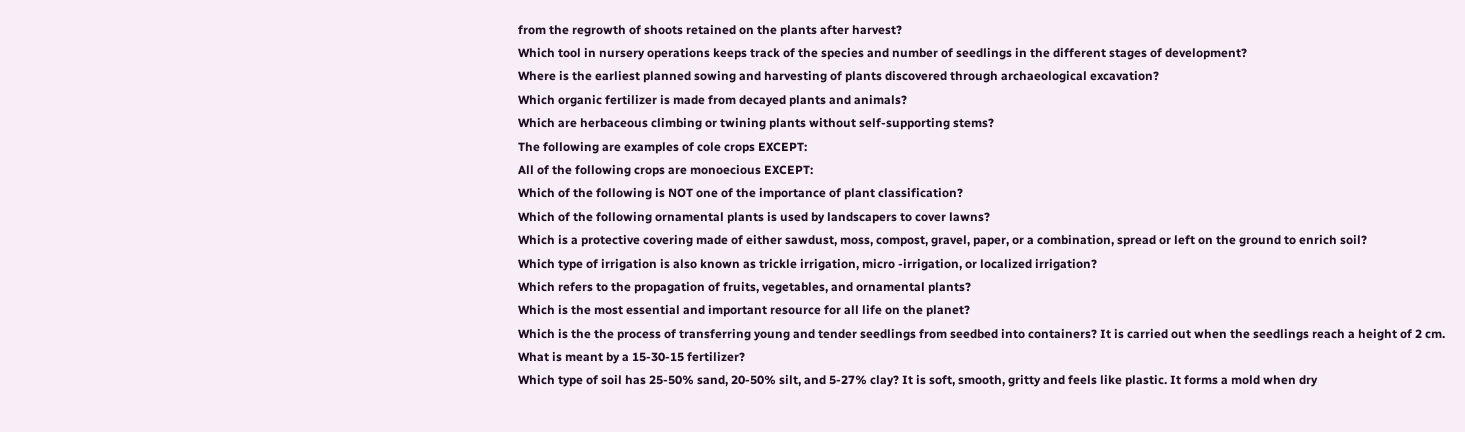from the regrowth of shoots retained on the plants after harvest?
Which tool in nursery operations keeps track of the species and number of seedlings in the different stages of development?
Where is the earliest planned sowing and harvesting of plants discovered through archaeological excavation?
Which organic fertilizer is made from decayed plants and animals?
Which are herbaceous climbing or twining plants without self-supporting stems?
The following are examples of cole crops EXCEPT:
All of the following crops are monoecious EXCEPT:
Which of the following is NOT one of the importance of plant classification?
Which of the following ornamental plants is used by landscapers to cover lawns?
Which is a protective covering made of either sawdust, moss, compost, gravel, paper, or a combination, spread or left on the ground to enrich soil?
Which type of irrigation is also known as trickle irrigation, micro -irrigation, or localized irrigation?
Which refers to the propagation of fruits, vegetables, and ornamental plants?
Which is the most essential and important resource for all life on the planet?
Which is the the process of transferring young and tender seedlings from seedbed into containers? It is carried out when the seedlings reach a height of 2 cm.
What is meant by a 15-30-15 fertilizer?
Which type of soil has 25-50% sand, 20-50% silt, and 5-27% clay? It is soft, smooth, gritty and feels like plastic. It forms a mold when dry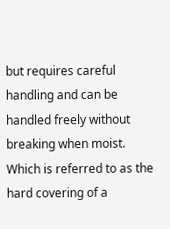but requires careful handling and can be handled freely without breaking when moist.
Which is referred to as the hard covering of a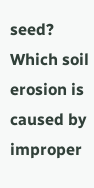seed?
Which soil erosion is caused by improper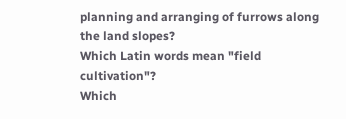planning and arranging of furrows along the land slopes?
Which Latin words mean "field cultivation"?
Which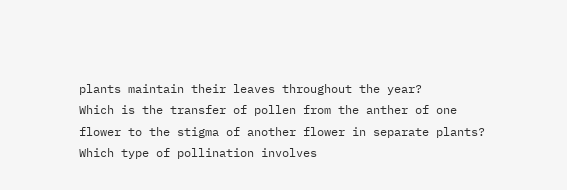plants maintain their leaves throughout the year?
Which is the transfer of pollen from the anther of one flower to the stigma of another flower in separate plants?
Which type of pollination involves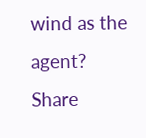wind as the agent?
Share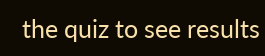the quiz to see results